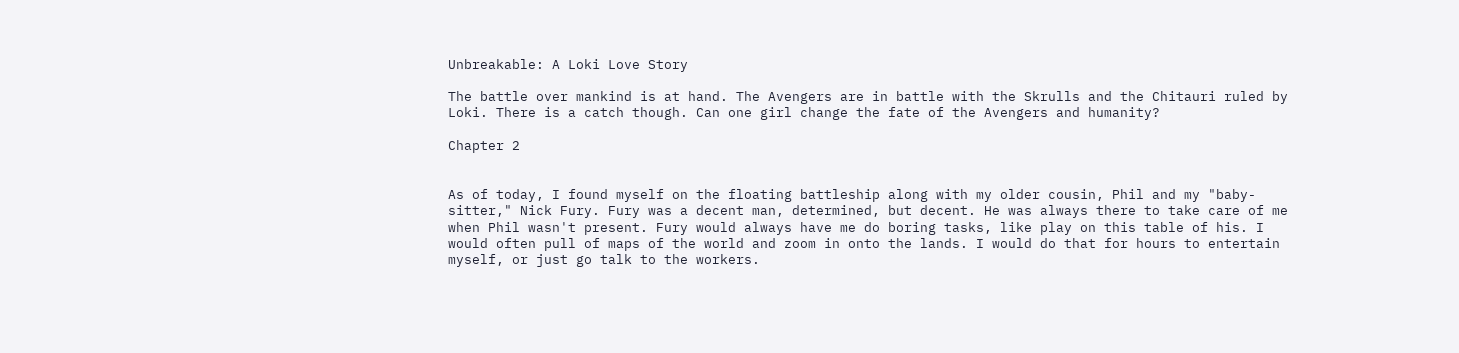Unbreakable: A Loki Love Story

The battle over mankind is at hand. The Avengers are in battle with the Skrulls and the Chitauri ruled by Loki. There is a catch though. Can one girl change the fate of the Avengers and humanity?

Chapter 2


As of today, I found myself on the floating battleship along with my older cousin, Phil and my "baby-sitter," Nick Fury. Fury was a decent man, determined, but decent. He was always there to take care of me when Phil wasn't present. Fury would always have me do boring tasks, like play on this table of his. I would often pull of maps of the world and zoom in onto the lands. I would do that for hours to entertain myself, or just go talk to the workers.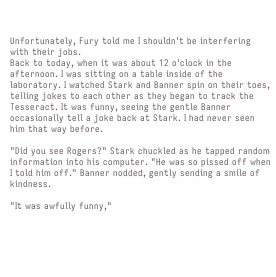Unfortunately, Fury told me I shouldn't be interfering with their jobs.
Back to today, when it was about 12 o'clock in the afternoon. I was sitting on a table inside of the laboratory. I watched Stark and Banner spin on their toes, telling jokes to each other as they began to track the Tesseract. It was funny, seeing the gentle Banner occasionally tell a joke back at Stark. I had never seen him that way before.

"Did you see Rogers?" Stark chuckled as he tapped random information into his computer. "He was so pissed off when I told him off." Banner nodded, gently sending a smile of kindness.

"It was awfully funny,"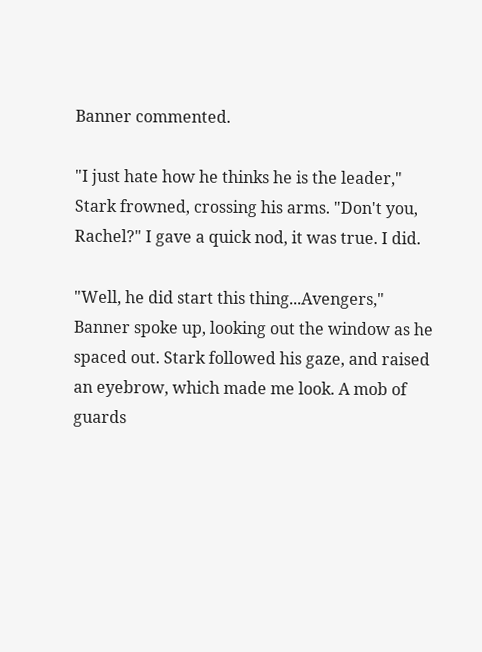Banner commented.

"I just hate how he thinks he is the leader," Stark frowned, crossing his arms. "Don't you, Rachel?" I gave a quick nod, it was true. I did.

"Well, he did start this thing...Avengers," Banner spoke up, looking out the window as he spaced out. Stark followed his gaze, and raised an eyebrow, which made me look. A mob of guards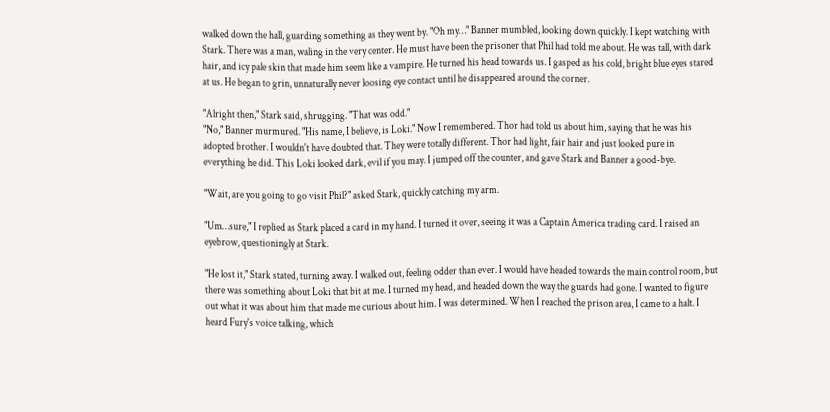walked down the hall, guarding something as they went by. "Oh my…" Banner mumbled, looking down quickly. I kept watching with Stark. There was a man, waling in the very center. He must have been the prisoner that Phil had told me about. He was tall, with dark hair, and icy pale skin that made him seem like a vampire. He turned his head towards us. I gasped as his cold, bright blue eyes stared at us. He began to grin, unnaturally never loosing eye contact until he disappeared around the corner.

"Alright then," Stark said, shrugging. "That was odd."
"No," Banner murmured. "His name, I believe, is Loki." Now I remembered. Thor had told us about him, saying that he was his adopted brother. I wouldn't have doubted that. They were totally different. Thor had light, fair hair and just looked pure in everything he did. This Loki looked dark, evil if you may. I jumped off the counter, and gave Stark and Banner a good-bye.

"Wait, are you going to go visit Phil?" asked Stark, quickly catching my arm.

"Um…sure," I replied as Stark placed a card in my hand. I turned it over, seeing it was a Captain America trading card. I raised an eyebrow, questioningly at Stark.

"He lost it," Stark stated, turning away. I walked out, feeling odder than ever. I would have headed towards the main control room, but there was something about Loki that bit at me. I turned my head, and headed down the way the guards had gone. I wanted to figure out what it was about him that made me curious about him. I was determined. When I reached the prison area, I came to a halt. I heard Fury's voice talking, which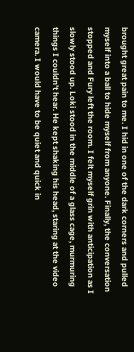brought great pain to me. I hid in one of the dark corners and pulled myself into a ball to hide myself from anyone. Finally, the conversation stopped and Fury left the room. I felt myself grin with anticipation as I slowly stood up. Loki stood in the middle of a glass cage, murmuring things I couldn't hear. He kept shaking his head, staring at the video camera. I would have to be quiet and quick in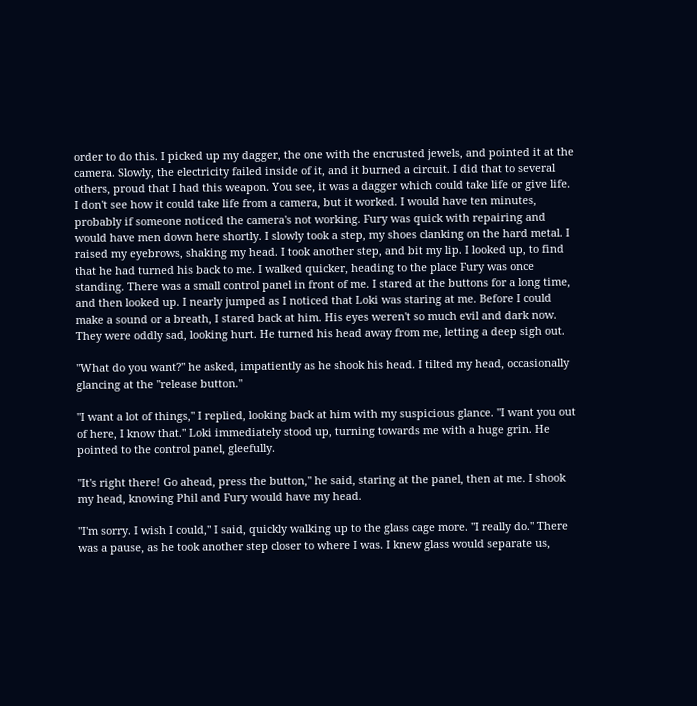order to do this. I picked up my dagger, the one with the encrusted jewels, and pointed it at the camera. Slowly, the electricity failed inside of it, and it burned a circuit. I did that to several others, proud that I had this weapon. You see, it was a dagger which could take life or give life. I don't see how it could take life from a camera, but it worked. I would have ten minutes, probably if someone noticed the camera's not working. Fury was quick with repairing and would have men down here shortly. I slowly took a step, my shoes clanking on the hard metal. I raised my eyebrows, shaking my head. I took another step, and bit my lip. I looked up, to find that he had turned his back to me. I walked quicker, heading to the place Fury was once standing. There was a small control panel in front of me. I stared at the buttons for a long time, and then looked up. I nearly jumped as I noticed that Loki was staring at me. Before I could make a sound or a breath, I stared back at him. His eyes weren't so much evil and dark now. They were oddly sad, looking hurt. He turned his head away from me, letting a deep sigh out.

"What do you want?" he asked, impatiently as he shook his head. I tilted my head, occasionally glancing at the "release button."

"I want a lot of things," I replied, looking back at him with my suspicious glance. "I want you out of here, I know that." Loki immediately stood up, turning towards me with a huge grin. He pointed to the control panel, gleefully.

"It's right there! Go ahead, press the button," he said, staring at the panel, then at me. I shook my head, knowing Phil and Fury would have my head.

"I'm sorry. I wish I could," I said, quickly walking up to the glass cage more. "I really do." There was a pause, as he took another step closer to where I was. I knew glass would separate us,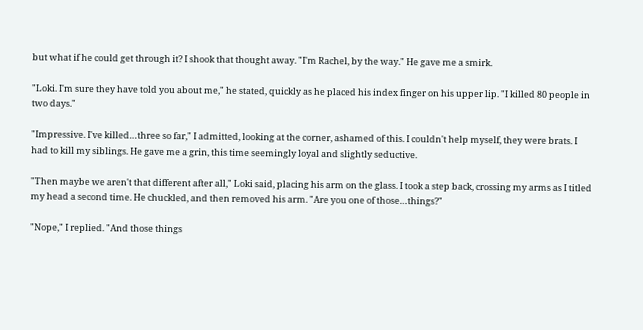but what if he could get through it? I shook that thought away. "I'm Rachel, by the way." He gave me a smirk.

"Loki. I'm sure they have told you about me," he stated, quickly as he placed his index finger on his upper lip. "I killed 80 people in two days."

"Impressive. I've killed…three so far," I admitted, looking at the corner, ashamed of this. I couldn't help myself, they were brats. I had to kill my siblings. He gave me a grin, this time seemingly loyal and slightly seductive.

"Then maybe we aren't that different after all," Loki said, placing his arm on the glass. I took a step back, crossing my arms as I titled my head a second time. He chuckled, and then removed his arm. "Are you one of those…things?"

"Nope," I replied. "And those things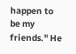happen to be my friends." He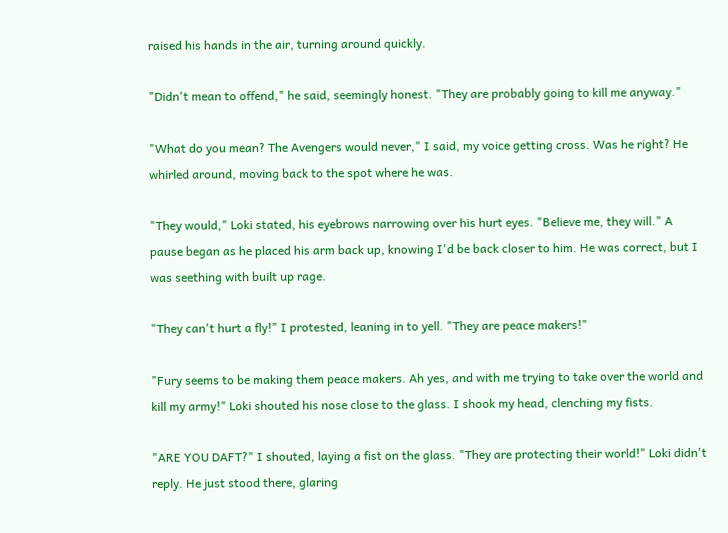raised his hands in the air, turning around quickly.

"Didn't mean to offend," he said, seemingly honest. "They are probably going to kill me anyway."

"What do you mean? The Avengers would never," I said, my voice getting cross. Was he right? He whirled around, moving back to the spot where he was.

"They would," Loki stated, his eyebrows narrowing over his hurt eyes. "Believe me, they will." A pause began as he placed his arm back up, knowing I'd be back closer to him. He was correct, but I was seething with built up rage.

"They can't hurt a fly!" I protested, leaning in to yell. "They are peace makers!"

"Fury seems to be making them peace makers. Ah yes, and with me trying to take over the world and kill my army!" Loki shouted his nose close to the glass. I shook my head, clenching my fists.

"ARE YOU DAFT?" I shouted, laying a fist on the glass. "They are protecting their world!" Loki didn't reply. He just stood there, glaring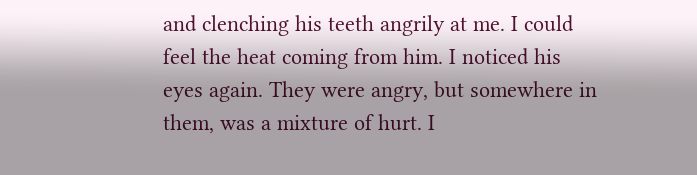and clenching his teeth angrily at me. I could feel the heat coming from him. I noticed his eyes again. They were angry, but somewhere in them, was a mixture of hurt. I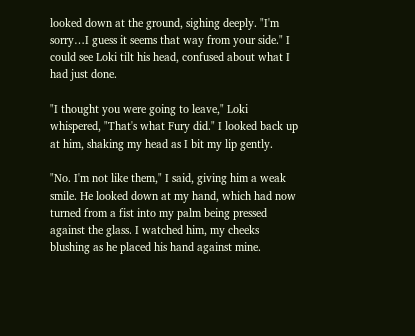looked down at the ground, sighing deeply. "I'm sorry…I guess it seems that way from your side." I could see Loki tilt his head, confused about what I had just done.

"I thought you were going to leave," Loki whispered, "That's what Fury did." I looked back up at him, shaking my head as I bit my lip gently.

"No. I'm not like them," I said, giving him a weak smile. He looked down at my hand, which had now turned from a fist into my palm being pressed against the glass. I watched him, my cheeks blushing as he placed his hand against mine.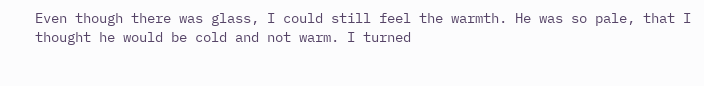Even though there was glass, I could still feel the warmth. He was so pale, that I thought he would be cold and not warm. I turned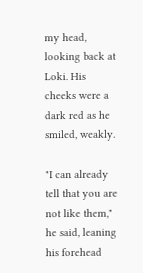my head, looking back at Loki. His cheeks were a dark red as he smiled, weakly.

"I can already tell that you are not like them," he said, leaning his forehead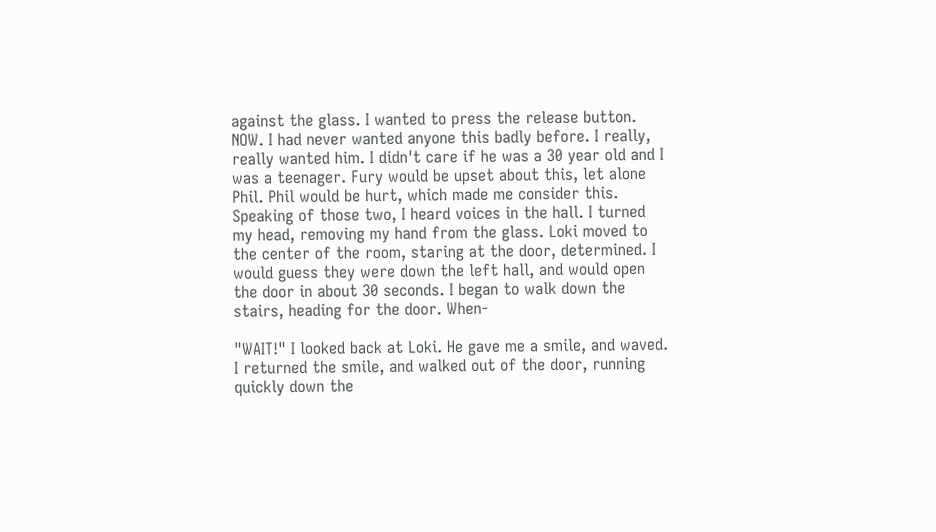against the glass. I wanted to press the release button. NOW. I had never wanted anyone this badly before. I really, really wanted him. I didn't care if he was a 30 year old and I was a teenager. Fury would be upset about this, let alone Phil. Phil would be hurt, which made me consider this. Speaking of those two, I heard voices in the hall. I turned my head, removing my hand from the glass. Loki moved to the center of the room, staring at the door, determined. I would guess they were down the left hall, and would open the door in about 30 seconds. I began to walk down the stairs, heading for the door. When-

"WAIT!" I looked back at Loki. He gave me a smile, and waved. I returned the smile, and walked out of the door, running quickly down the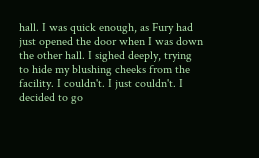hall. I was quick enough, as Fury had just opened the door when I was down the other hall. I sighed deeply, trying to hide my blushing cheeks from the facility. I couldn't. I just couldn't. I decided to go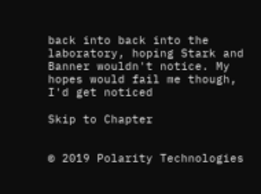back into back into the laboratory, hoping Stark and Banner wouldn't notice. My hopes would fail me though, I'd get noticed

Skip to Chapter


© 2019 Polarity Technologies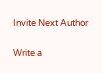Invite Next Author

Write a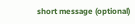short message (optional)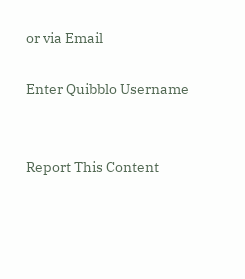or via Email

Enter Quibblo Username


Report This Content